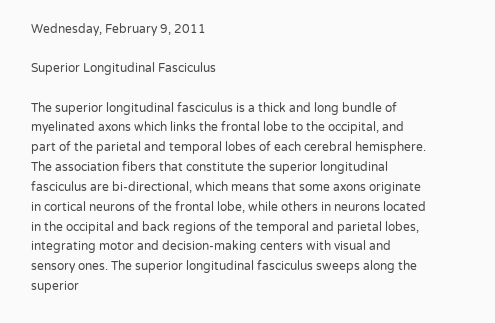Wednesday, February 9, 2011

Superior Longitudinal Fasciculus

The superior longitudinal fasciculus is a thick and long bundle of myelinated axons which links the frontal lobe to the occipital, and part of the parietal and temporal lobes of each cerebral hemisphere. The association fibers that constitute the superior longitudinal fasciculus are bi-directional, which means that some axons originate in cortical neurons of the frontal lobe, while others in neurons located in the occipital and back regions of the temporal and parietal lobes, integrating motor and decision-making centers with visual and sensory ones. The superior longitudinal fasciculus sweeps along the superior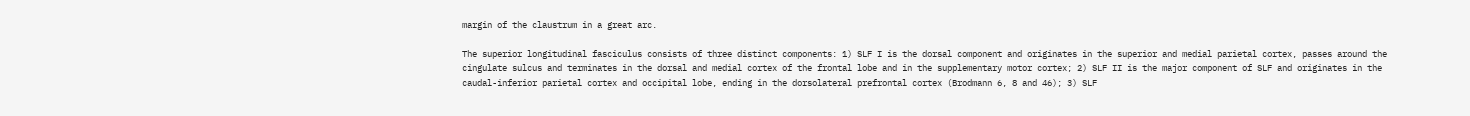margin of the claustrum in a great arc.

The superior longitudinal fasciculus consists of three distinct components: 1) SLF I is the dorsal component and originates in the superior and medial parietal cortex, passes around the cingulate sulcus and terminates in the dorsal and medial cortex of the frontal lobe and in the supplementary motor cortex; 2) SLF II is the major component of SLF and originates in the caudal-inferior parietal cortex and occipital lobe, ending in the dorsolateral prefrontal cortex (Brodmann 6, 8 and 46); 3) SLF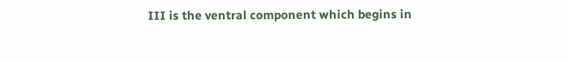III is the ventral component which begins in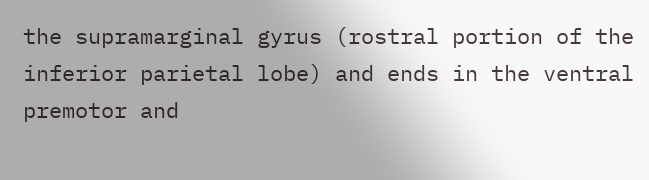the supramarginal gyrus (rostral portion of the inferior parietal lobe) and ends in the ventral premotor and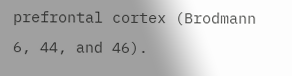prefrontal cortex (Brodmann 6, 44, and 46).